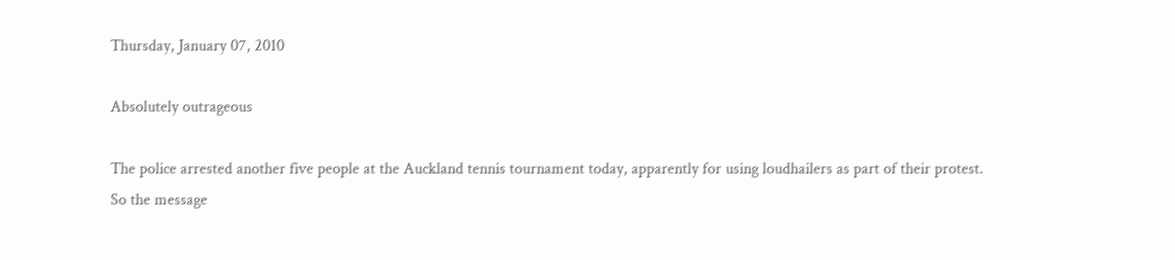Thursday, January 07, 2010

Absolutely outrageous

The police arrested another five people at the Auckland tennis tournament today, apparently for using loudhailers as part of their protest. So the message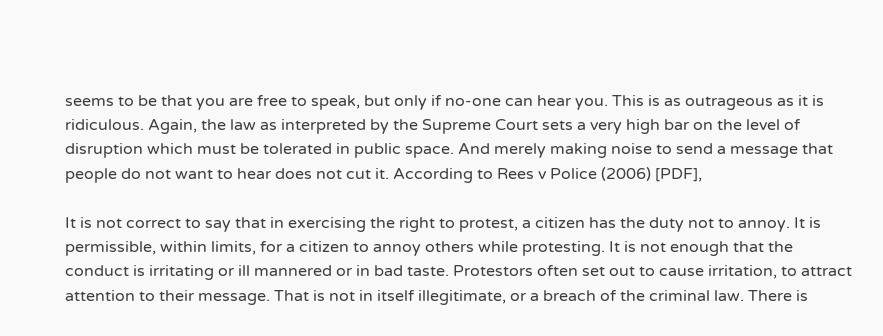seems to be that you are free to speak, but only if no-one can hear you. This is as outrageous as it is ridiculous. Again, the law as interpreted by the Supreme Court sets a very high bar on the level of disruption which must be tolerated in public space. And merely making noise to send a message that people do not want to hear does not cut it. According to Rees v Police (2006) [PDF],

It is not correct to say that in exercising the right to protest, a citizen has the duty not to annoy. It is permissible, within limits, for a citizen to annoy others while protesting. It is not enough that the conduct is irritating or ill mannered or in bad taste. Protestors often set out to cause irritation, to attract attention to their message. That is not in itself illegitimate, or a breach of the criminal law. There is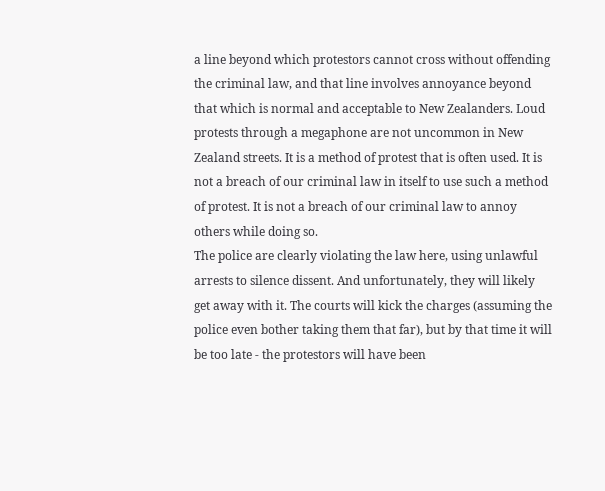a line beyond which protestors cannot cross without offending the criminal law, and that line involves annoyance beyond that which is normal and acceptable to New Zealanders. Loud protests through a megaphone are not uncommon in New Zealand streets. It is a method of protest that is often used. It is not a breach of our criminal law in itself to use such a method of protest. It is not a breach of our criminal law to annoy others while doing so.
The police are clearly violating the law here, using unlawful arrests to silence dissent. And unfortunately, they will likely get away with it. The courts will kick the charges (assuming the police even bother taking them that far), but by that time it will be too late - the protestors will have been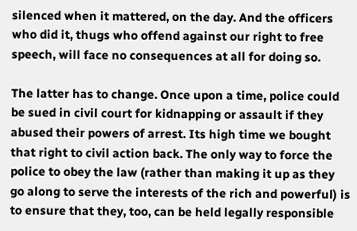silenced when it mattered, on the day. And the officers who did it, thugs who offend against our right to free speech, will face no consequences at all for doing so.

The latter has to change. Once upon a time, police could be sued in civil court for kidnapping or assault if they abused their powers of arrest. Its high time we bought that right to civil action back. The only way to force the police to obey the law (rather than making it up as they go along to serve the interests of the rich and powerful) is to ensure that they, too, can be held legally responsible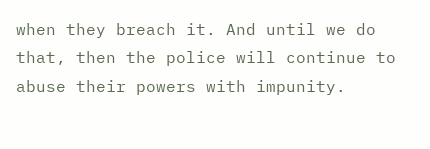when they breach it. And until we do that, then the police will continue to abuse their powers with impunity.